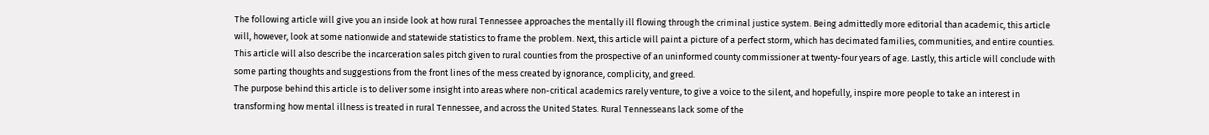The following article will give you an inside look at how rural Tennessee approaches the mentally ill flowing through the criminal justice system. Being admittedly more editorial than academic, this article will, however, look at some nationwide and statewide statistics to frame the problem. Next, this article will paint a picture of a perfect storm, which has decimated families, communities, and entire counties. This article will also describe the incarceration sales pitch given to rural counties from the prospective of an uninformed county commissioner at twenty-four years of age. Lastly, this article will conclude with some parting thoughts and suggestions from the front lines of the mess created by ignorance, complicity, and greed.
The purpose behind this article is to deliver some insight into areas where non-critical academics rarely venture, to give a voice to the silent, and hopefully, inspire more people to take an interest in transforming how mental illness is treated in rural Tennessee, and across the United States. Rural Tennesseans lack some of the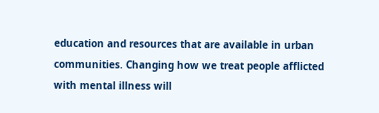education and resources that are available in urban communities. Changing how we treat people afflicted with mental illness will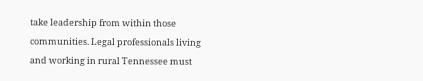take leadership from within those communities. Legal professionals living and working in rural Tennessee must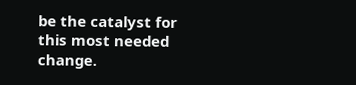be the catalyst for this most needed change.